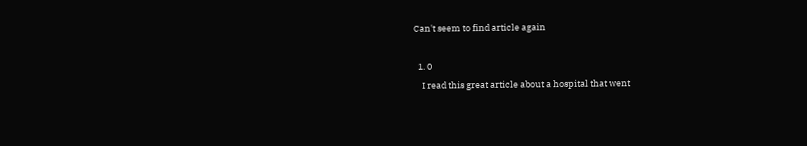Can't seem to find article again

  1. 0
    I read this great article about a hospital that went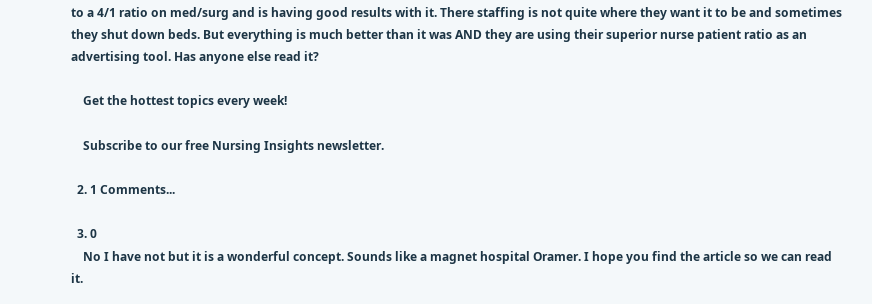to a 4/1 ratio on med/surg and is having good results with it. There staffing is not quite where they want it to be and sometimes they shut down beds. But everything is much better than it was AND they are using their superior nurse patient ratio as an advertising tool. Has anyone else read it?

    Get the hottest topics every week!

    Subscribe to our free Nursing Insights newsletter.

  2. 1 Comments...

  3. 0
    No I have not but it is a wonderful concept. Sounds like a magnet hospital Oramer. I hope you find the article so we can read it.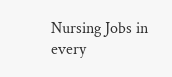Nursing Jobs in every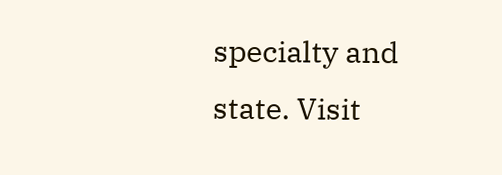specialty and state. Visit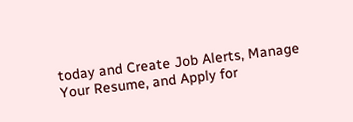today and Create Job Alerts, Manage Your Resume, and Apply for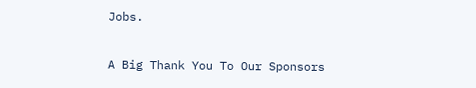Jobs.

A Big Thank You To Our Sponsors